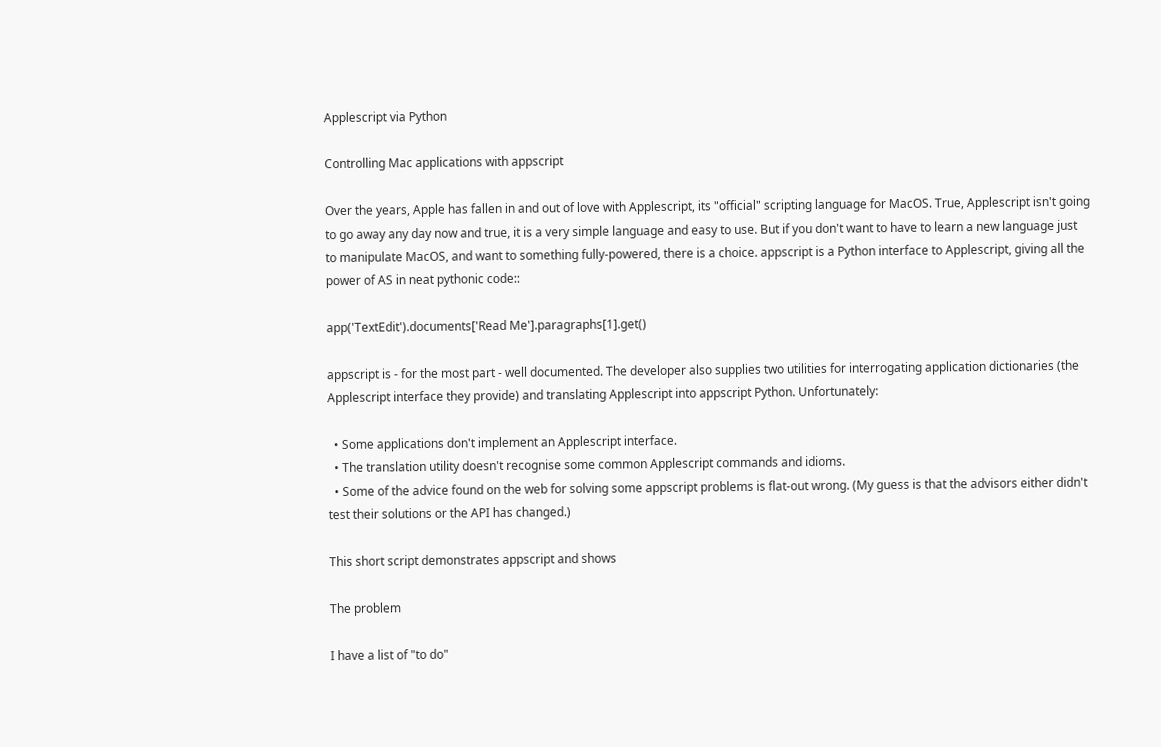Applescript via Python

Controlling Mac applications with appscript

Over the years, Apple has fallen in and out of love with Applescript, its "official" scripting language for MacOS. True, Applescript isn't going to go away any day now and true, it is a very simple language and easy to use. But if you don't want to have to learn a new language just to manipulate MacOS, and want to something fully-powered, there is a choice. appscript is a Python interface to Applescript, giving all the power of AS in neat pythonic code::

app('TextEdit').documents['Read Me'].paragraphs[1].get()

appscript is - for the most part - well documented. The developer also supplies two utilities for interrogating application dictionaries (the Applescript interface they provide) and translating Applescript into appscript Python. Unfortunately:

  • Some applications don't implement an Applescript interface.
  • The translation utility doesn't recognise some common Applescript commands and idioms.
  • Some of the advice found on the web for solving some appscript problems is flat-out wrong. (My guess is that the advisors either didn't test their solutions or the API has changed.)

This short script demonstrates appscript and shows

The problem

I have a list of "to do"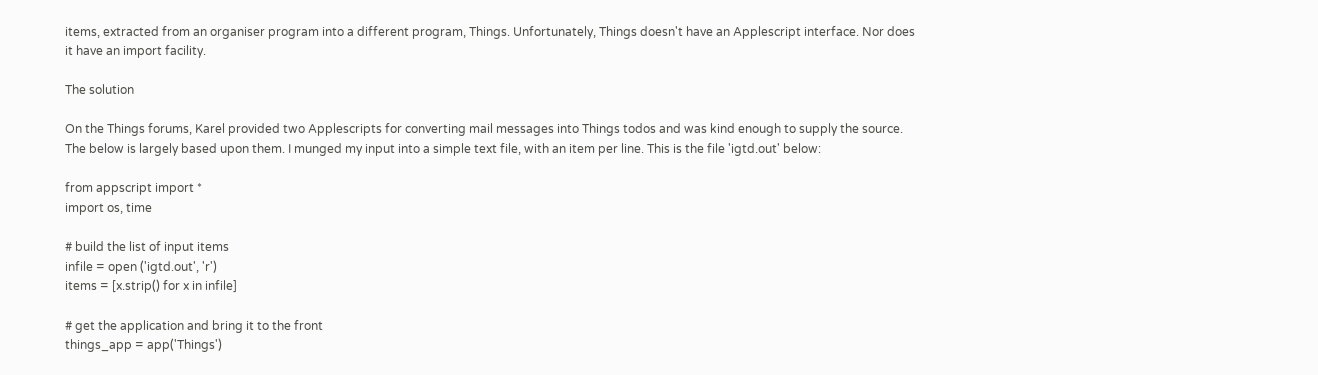items, extracted from an organiser program into a different program, Things. Unfortunately, Things doesn't have an Applescript interface. Nor does it have an import facility.

The solution

On the Things forums, Karel provided two Applescripts for converting mail messages into Things todos and was kind enough to supply the source. The below is largely based upon them. I munged my input into a simple text file, with an item per line. This is the file 'igtd.out' below:

from appscript import *
import os, time

# build the list of input items
infile = open ('igtd.out', 'r')
items = [x.strip() for x in infile]

# get the application and bring it to the front
things_app = app('Things')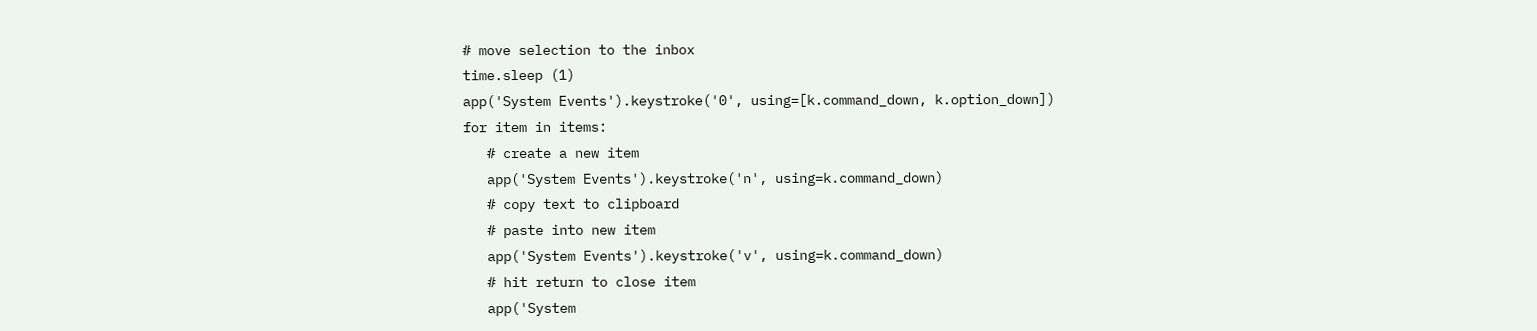# move selection to the inbox
time.sleep (1)
app('System Events').keystroke('0', using=[k.command_down, k.option_down])
for item in items:
   # create a new item
   app('System Events').keystroke('n', using=k.command_down)
   # copy text to clipboard
   # paste into new item
   app('System Events').keystroke('v', using=k.command_down)
   # hit return to close item
   app('System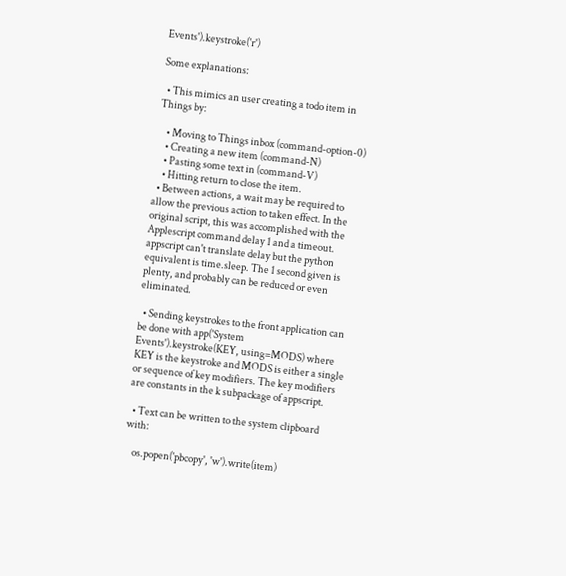Events').keystroke('r')

Some explanations:

  • This mimics an user creating a todo item in Things by:

    • Moving to Things inbox (command-option-0)
    • Creating a new item (command-N)
    • Pasting some text in (command-V)
    • Hitting return to close the item.
  • Between actions, a wait may be required to allow the previous action to taken effect. In the original script, this was accomplished with the Applescript command delay 1 and a timeout. appscript can't translate delay but the python equivalent is time.sleep. The 1 second given is plenty, and probably can be reduced or even eliminated.

  • Sending keystrokes to the front application can be done with app('System Events').keystroke(KEY, using=MODS) where KEY is the keystroke and MODS is either a single or sequence of key modifiers. The key modifiers are constants in the k subpackage of appscript.

  • Text can be written to the system clipboard with:

    os.popen('pbcopy', 'w').write(item)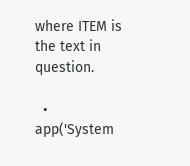where ITEM is the text in question.

  • app('System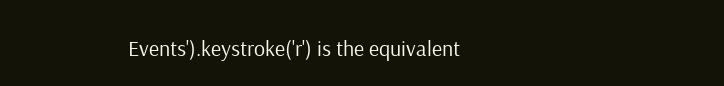Events').keystroke('r') is the equivalent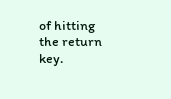of hitting the return key.